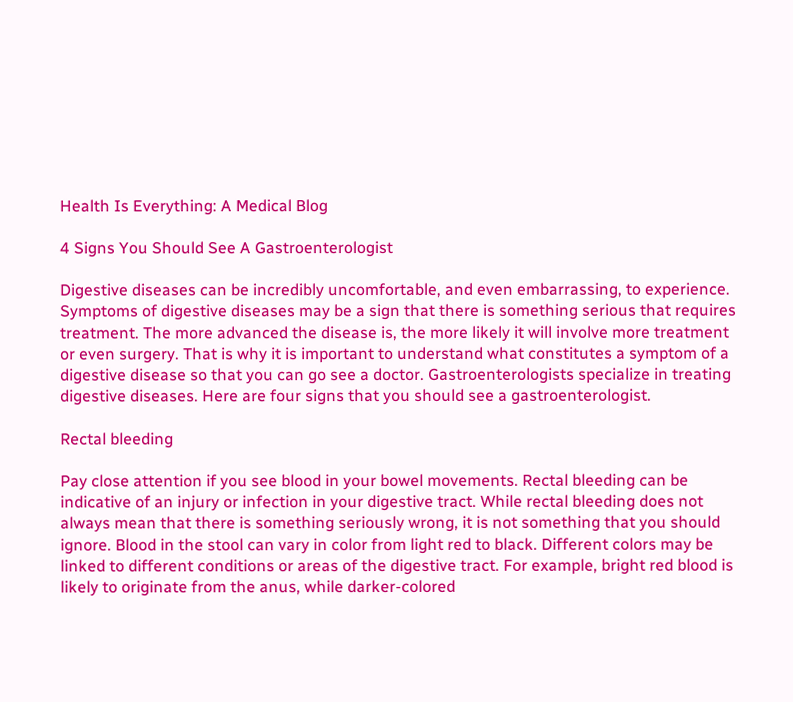Health Is Everything: A Medical Blog

4 Signs You Should See A Gastroenterologist

Digestive diseases can be incredibly uncomfortable, and even embarrassing, to experience. Symptoms of digestive diseases may be a sign that there is something serious that requires treatment. The more advanced the disease is, the more likely it will involve more treatment or even surgery. That is why it is important to understand what constitutes a symptom of a digestive disease so that you can go see a doctor. Gastroenterologists specialize in treating digestive diseases. Here are four signs that you should see a gastroenterologist.

Rectal bleeding

Pay close attention if you see blood in your bowel movements. Rectal bleeding can be indicative of an injury or infection in your digestive tract. While rectal bleeding does not always mean that there is something seriously wrong, it is not something that you should ignore. Blood in the stool can vary in color from light red to black. Different colors may be linked to different conditions or areas of the digestive tract. For example, bright red blood is likely to originate from the anus, while darker-colored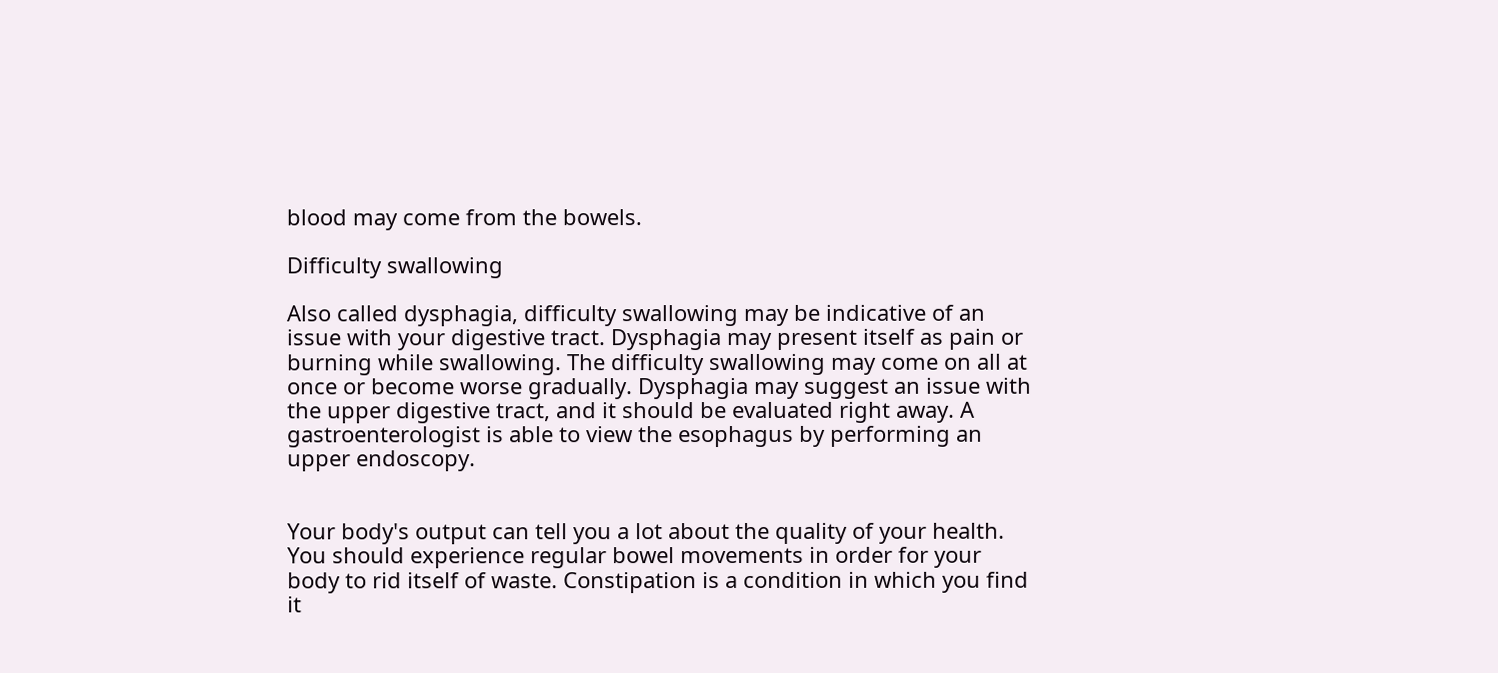blood may come from the bowels.

Difficulty swallowing

Also called dysphagia, difficulty swallowing may be indicative of an issue with your digestive tract. Dysphagia may present itself as pain or burning while swallowing. The difficulty swallowing may come on all at once or become worse gradually. Dysphagia may suggest an issue with the upper digestive tract, and it should be evaluated right away. A gastroenterologist is able to view the esophagus by performing an upper endoscopy.


Your body's output can tell you a lot about the quality of your health. You should experience regular bowel movements in order for your body to rid itself of waste. Constipation is a condition in which you find it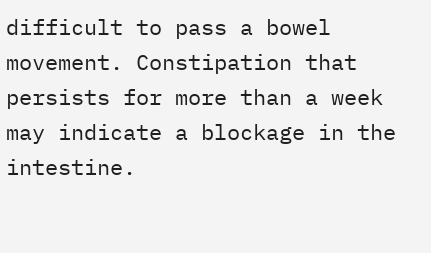difficult to pass a bowel movement. Constipation that persists for more than a week may indicate a blockage in the intestine.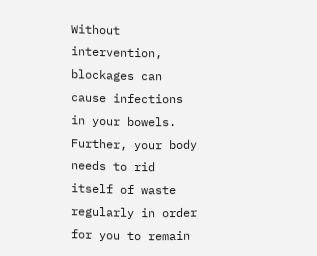Without intervention, blockages can cause infections in your bowels. Further, your body needs to rid itself of waste regularly in order for you to remain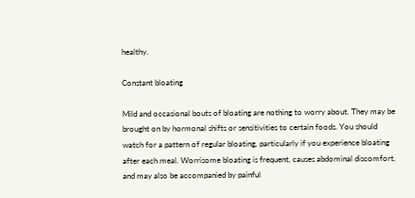healthy.

Constant bloating

Mild and occasional bouts of bloating are nothing to worry about. They may be brought on by hormonal shifts or sensitivities to certain foods. You should watch for a pattern of regular bloating, particularly if you experience bloating after each meal. Worrisome bloating is frequent, causes abdominal discomfort, and may also be accompanied by painful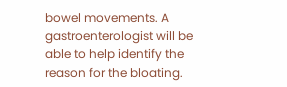bowel movements. A gastroenterologist will be able to help identify the reason for the bloating.